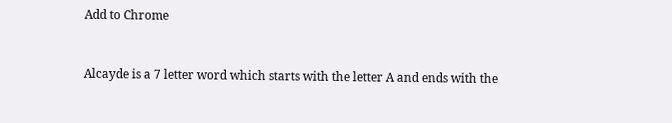Add to Chrome


Alcayde is a 7 letter word which starts with the letter A and ends with the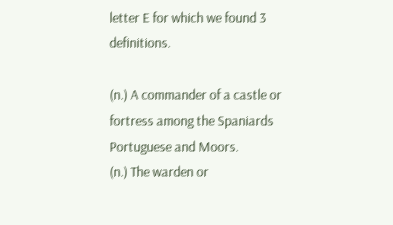letter E for which we found 3 definitions.

(n.) A commander of a castle or fortress among the Spaniards Portuguese and Moors.
(n.) The warden or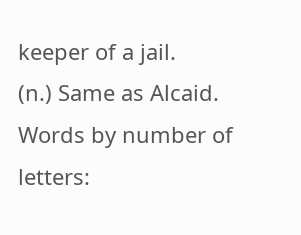keeper of a jail.
(n.) Same as Alcaid.
Words by number of letters: